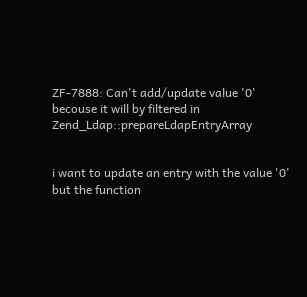ZF-7888: Can't add/update value '0' becouse it will by filtered in Zend_Ldap::prepareLdapEntryArray


i want to update an entry with the value '0' but the function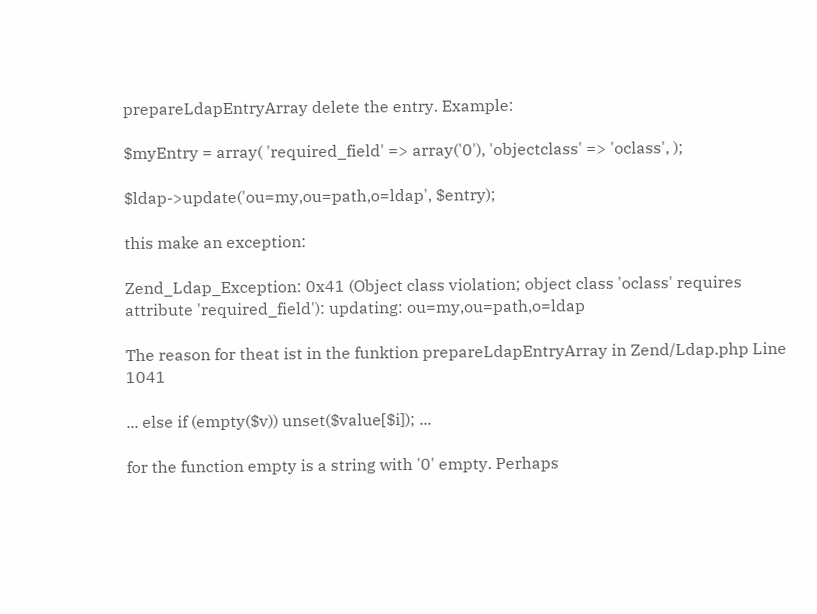prepareLdapEntryArray delete the entry. Example:

$myEntry = array( 'required_field' => array('0'), 'objectclass' => 'oclass', );

$ldap->update('ou=my,ou=path,o=ldap', $entry);

this make an exception:

Zend_Ldap_Exception: 0x41 (Object class violation; object class 'oclass' requires attribute 'required_field'): updating: ou=my,ou=path,o=ldap

The reason for theat ist in the funktion prepareLdapEntryArray in Zend/Ldap.php Line 1041

... else if (empty($v)) unset($value[$i]); ...

for the function empty is a string with '0' empty. Perhaps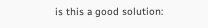is this a good solution: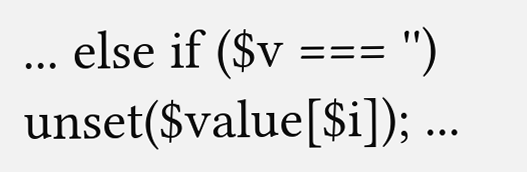... else if ($v === '') unset($value[$i]); ...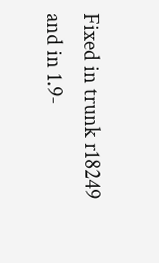Fixed in trunk r18249 and in 1.9-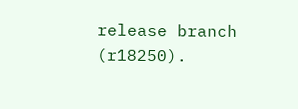release branch (r18250).